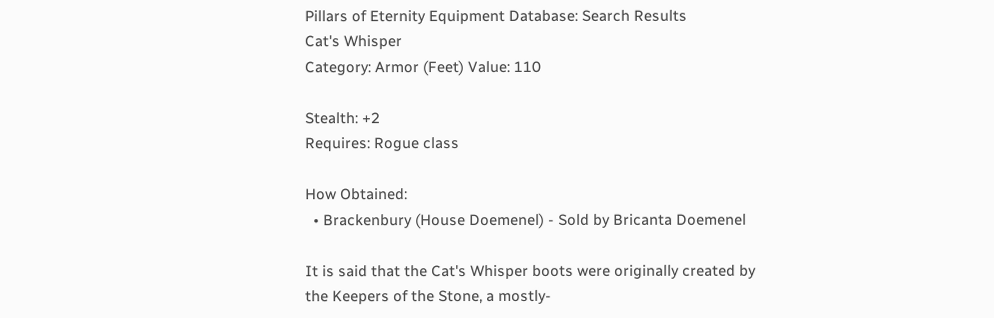Pillars of Eternity Equipment Database: Search Results
Cat's Whisper
Category: Armor (Feet) Value: 110

Stealth: +2
Requires: Rogue class

How Obtained:
  • Brackenbury (House Doemenel) - Sold by Bricanta Doemenel

It is said that the Cat's Whisper boots were originally created by the Keepers of the Stone, a mostly-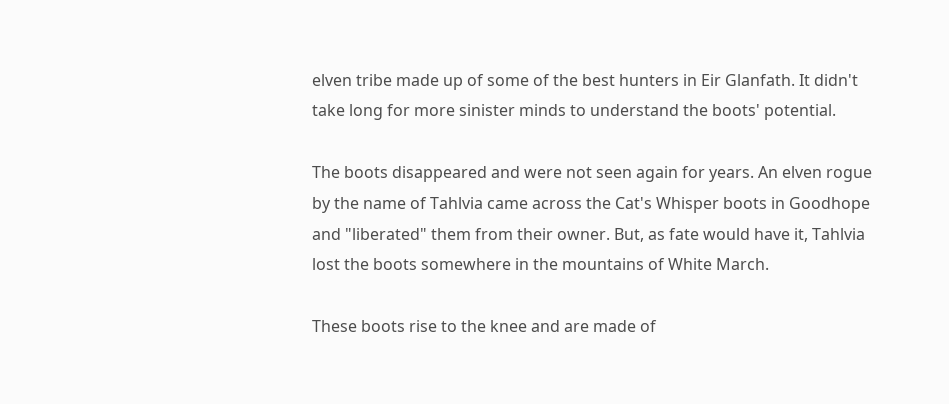elven tribe made up of some of the best hunters in Eir Glanfath. It didn't take long for more sinister minds to understand the boots' potential.

The boots disappeared and were not seen again for years. An elven rogue by the name of Tahlvia came across the Cat's Whisper boots in Goodhope and "liberated" them from their owner. But, as fate would have it, Tahlvia lost the boots somewhere in the mountains of White March.

These boots rise to the knee and are made of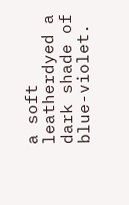a soft leatherdyed a dark shade of blue-violet.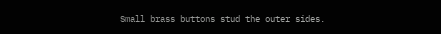Small brass buttons stud the outer sides.